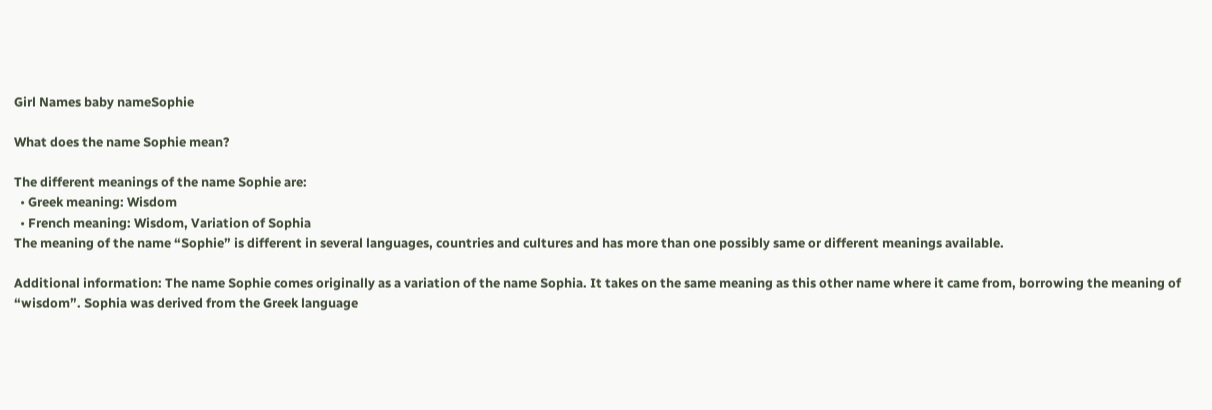Girl Names baby nameSophie

What does the name Sophie mean?

The different meanings of the name Sophie are:
  • Greek meaning: Wisdom
  • French meaning: Wisdom, Variation of Sophia
The meaning of the name “Sophie” is different in several languages, countries and cultures and has more than one possibly same or different meanings available.

Additional information: The name Sophie comes originally as a variation of the name Sophia. It takes on the same meaning as this other name where it came from, borrowing the meaning of “wisdom”. Sophia was derived from the Greek language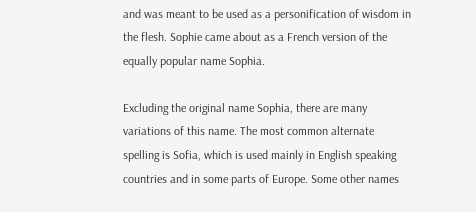and was meant to be used as a personification of wisdom in the flesh. Sophie came about as a French version of the equally popular name Sophia.

Excluding the original name Sophia, there are many variations of this name. The most common alternate spelling is Sofia, which is used mainly in English speaking countries and in some parts of Europe. Some other names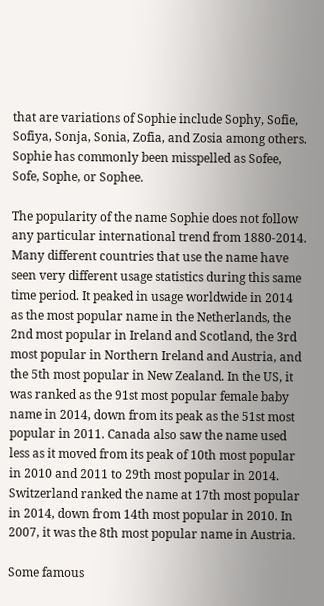that are variations of Sophie include Sophy, Sofie, Sofiya, Sonja, Sonia, Zofia, and Zosia among others. Sophie has commonly been misspelled as Sofee, Sofe, Sophe, or Sophee.

The popularity of the name Sophie does not follow any particular international trend from 1880-2014. Many different countries that use the name have seen very different usage statistics during this same time period. It peaked in usage worldwide in 2014 as the most popular name in the Netherlands, the 2nd most popular in Ireland and Scotland, the 3rd most popular in Northern Ireland and Austria, and the 5th most popular in New Zealand. In the US, it was ranked as the 91st most popular female baby name in 2014, down from its peak as the 51st most popular in 2011. Canada also saw the name used less as it moved from its peak of 10th most popular in 2010 and 2011 to 29th most popular in 2014. Switzerland ranked the name at 17th most popular in 2014, down from 14th most popular in 2010. In 2007, it was the 8th most popular name in Austria.

Some famous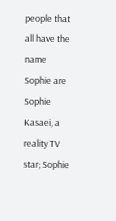people that all have the name Sophie are Sophie Kasaei, a reality TV star; Sophie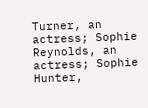Turner, an actress; Sophie Reynolds, an actress; Sophie Hunter,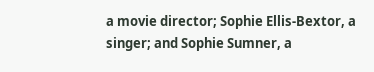a movie director; Sophie Ellis-Bextor, a singer; and Sophie Sumner, a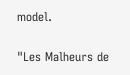model.

"Les Malheurs de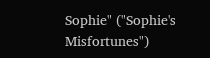Sophie" ("Sophie's Misfortunes")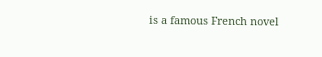is a famous French novel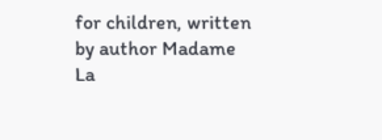for children, written by author Madame La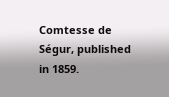Comtesse de Ségur, published in 1859.